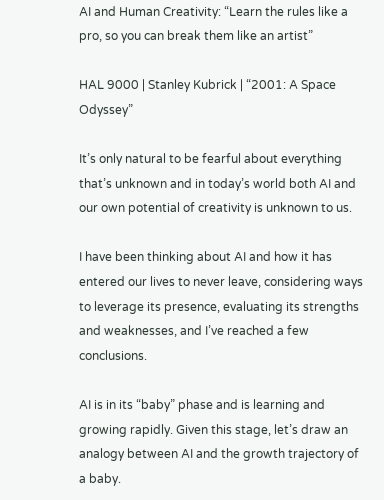AI and Human Creativity: “Learn the rules like a pro, so you can break them like an artist”

HAL 9000 | Stanley Kubrick | “2001: A Space Odyssey”

It’s only natural to be fearful about everything that’s unknown and in today’s world both AI and our own potential of creativity is unknown to us.

I have been thinking about AI and how it has entered our lives to never leave, considering ways to leverage its presence, evaluating its strengths and weaknesses, and I’ve reached a few conclusions.

AI is in its “baby” phase and is learning and growing rapidly. Given this stage, let’s draw an analogy between AI and the growth trajectory of a baby.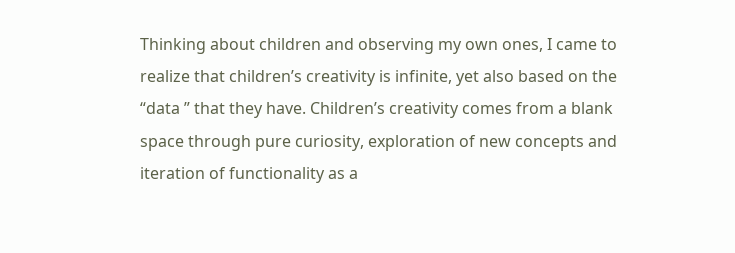Thinking about children and observing my own ones, I came to realize that children’s creativity is infinite, yet also based on the “data ” that they have. Children’s creativity comes from a blank space through pure curiosity, exploration of new concepts and iteration of functionality as a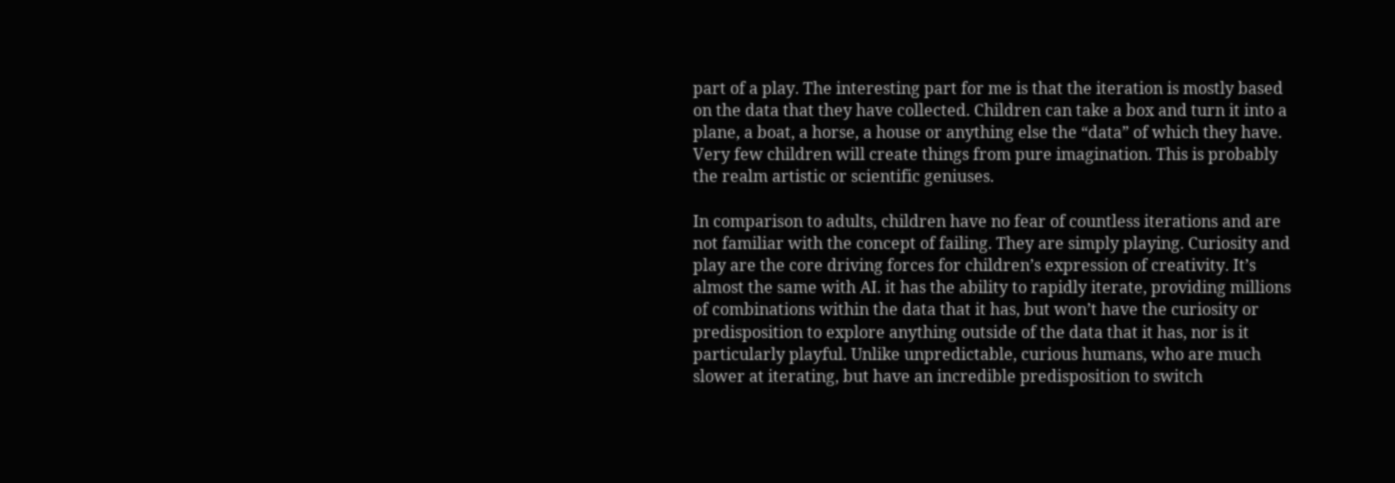part of a play. The interesting part for me is that the iteration is mostly based on the data that they have collected. Children can take a box and turn it into a plane, a boat, a horse, a house or anything else the “data” of which they have. Very few children will create things from pure imagination. This is probably the realm artistic or scientific geniuses.

In comparison to adults, children have no fear of countless iterations and are not familiar with the concept of failing. They are simply playing. Curiosity and play are the core driving forces for children’s expression of creativity. It’s almost the same with AI. it has the ability to rapidly iterate, providing millions of combinations within the data that it has, but won’t have the curiosity or predisposition to explore anything outside of the data that it has, nor is it particularly playful. Unlike unpredictable, curious humans, who are much slower at iterating, but have an incredible predisposition to switch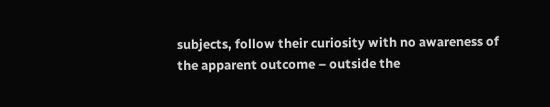subjects, follow their curiosity with no awareness of the apparent outcome – outside the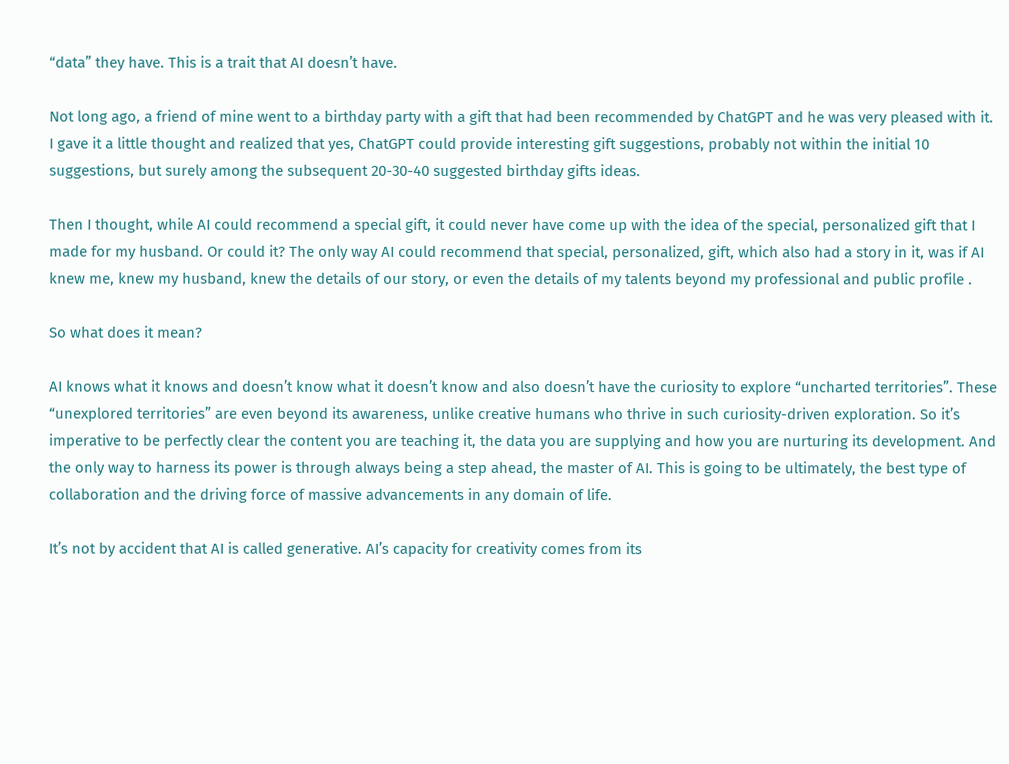“data” they have. This is a trait that AI doesn’t have.

Not long ago, a friend of mine went to a birthday party with a gift that had been recommended by ChatGPT and he was very pleased with it. I gave it a little thought and realized that yes, ChatGPT could provide interesting gift suggestions, probably not within the initial 10 suggestions, but surely among the subsequent 20-30-40 suggested birthday gifts ideas.

Then I thought, while AI could recommend a special gift, it could never have come up with the idea of the special, personalized gift that I made for my husband. Or could it? The only way AI could recommend that special, personalized, gift, which also had a story in it, was if AI knew me, knew my husband, knew the details of our story, or even the details of my talents beyond my professional and public profile .

So what does it mean?

AI knows what it knows and doesn’t know what it doesn’t know and also doesn’t have the curiosity to explore “uncharted territories”. These “unexplored territories” are even beyond its awareness, unlike creative humans who thrive in such curiosity-driven exploration. So it’s imperative to be perfectly clear the content you are teaching it, the data you are supplying and how you are nurturing its development. And the only way to harness its power is through always being a step ahead, the master of AI. This is going to be ultimately, the best type of collaboration and the driving force of massive advancements in any domain of life.

It’s not by accident that AI is called generative. AI’s capacity for creativity comes from its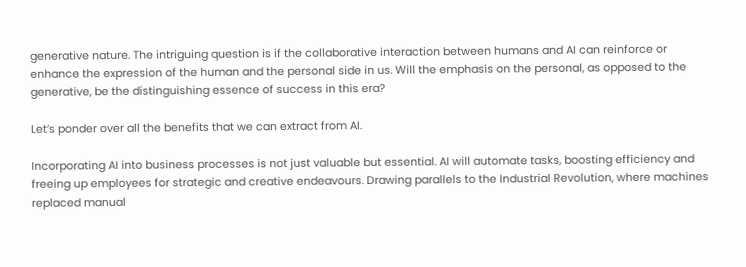generative nature. The intriguing question is if the collaborative interaction between humans and AI can reinforce or enhance the expression of the human and the personal side in us. Will the emphasis on the personal, as opposed to the generative, be the distinguishing essence of success in this era?

Let’s ponder over all the benefits that we can extract from AI.

Incorporating AI into business processes is not just valuable but essential. AI will automate tasks, boosting efficiency and freeing up employees for strategic and creative endeavours. Drawing parallels to the Industrial Revolution, where machines replaced manual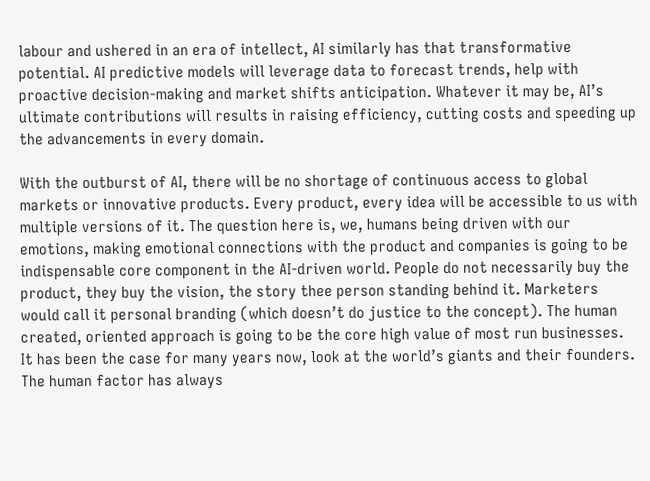labour and ushered in an era of intellect, AI similarly has that transformative potential. AI predictive models will leverage data to forecast trends, help with proactive decision-making and market shifts anticipation. Whatever it may be, AI’s ultimate contributions will results in raising efficiency, cutting costs and speeding up the advancements in every domain.

With the outburst of AI, there will be no shortage of continuous access to global markets or innovative products. Every product, every idea will be accessible to us with multiple versions of it. The question here is, we, humans being driven with our emotions, making emotional connections with the product and companies is going to be indispensable core component in the AI-driven world. People do not necessarily buy the product, they buy the vision, the story thee person standing behind it. Marketers would call it personal branding (which doesn’t do justice to the concept). The human created, oriented approach is going to be the core high value of most run businesses. It has been the case for many years now, look at the world’s giants and their founders. The human factor has always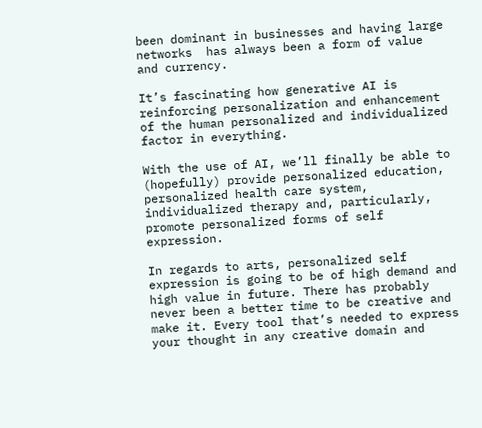been dominant in businesses and having large networks  has always been a form of value and currency.

It’s fascinating how generative AI is reinforcing personalization and enhancement of the human personalized and individualized factor in everything.

With the use of AI, we’ll finally be able to (hopefully) provide personalized education, personalized health care system, individualized therapy and, particularly, promote personalized forms of self expression.

In regards to arts, personalized self expression is going to be of high demand and high value in future. There has probably never been a better time to be creative and make it. Every tool that’s needed to express your thought in any creative domain and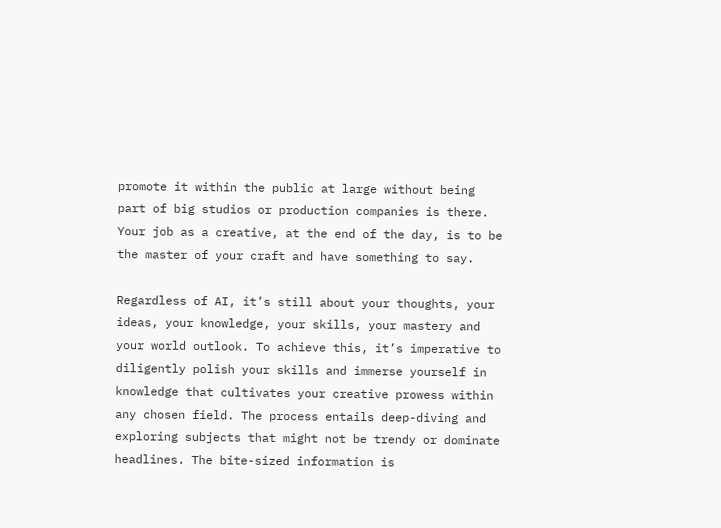promote it within the public at large without being part of big studios or production companies is there. Your job as a creative, at the end of the day, is to be the master of your craft and have something to say.

Regardless of AI, it’s still about your thoughts, your ideas, your knowledge, your skills, your mastery and your world outlook. To achieve this, it’s imperative to diligently polish your skills and immerse yourself in knowledge that cultivates your creative prowess within any chosen field. The process entails deep-diving and exploring subjects that might not be trendy or dominate headlines. The bite-sized information is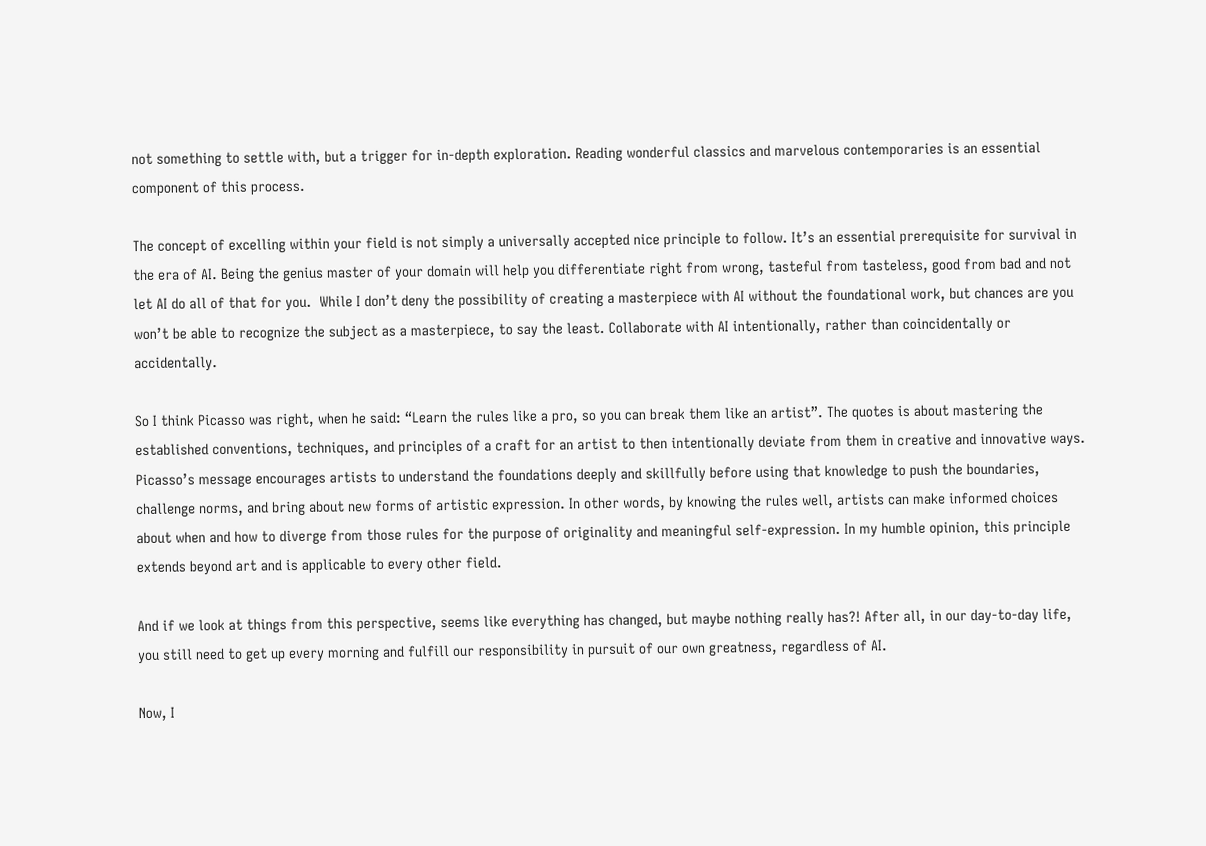not something to settle with, but a trigger for in-depth exploration. Reading wonderful classics and marvelous contemporaries is an essential component of this process.

The concept of excelling within your field is not simply a universally accepted nice principle to follow. It’s an essential prerequisite for survival in the era of AI. Being the genius master of your domain will help you differentiate right from wrong, tasteful from tasteless, good from bad and not let AI do all of that for you.  While I don’t deny the possibility of creating a masterpiece with AI without the foundational work, but chances are you won’t be able to recognize the subject as a masterpiece, to say the least. Collaborate with AI intentionally, rather than coincidentally or accidentally.

So I think Picasso was right, when he said: “Learn the rules like a pro, so you can break them like an artist”. The quotes is about mastering the established conventions, techniques, and principles of a craft for an artist to then intentionally deviate from them in creative and innovative ways. Picasso’s message encourages artists to understand the foundations deeply and skillfully before using that knowledge to push the boundaries, challenge norms, and bring about new forms of artistic expression. In other words, by knowing the rules well, artists can make informed choices about when and how to diverge from those rules for the purpose of originality and meaningful self-expression. In my humble opinion, this principle extends beyond art and is applicable to every other field.

And if we look at things from this perspective, seems like everything has changed, but maybe nothing really has?! After all, in our day-to-day life, you still need to get up every morning and fulfill our responsibility in pursuit of our own greatness, regardless of AI.

Now, I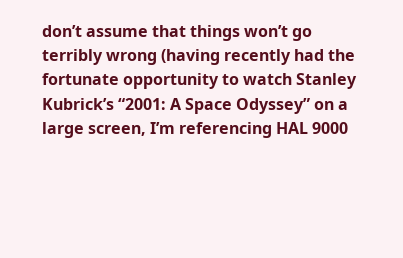don’t assume that things won’t go terribly wrong (having recently had the fortunate opportunity to watch Stanley Kubrick’s “2001: A Space Odyssey” on a large screen, I’m referencing HAL 9000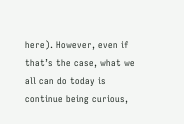here). However, even if that’s the case, what we all can do today is continue being curious,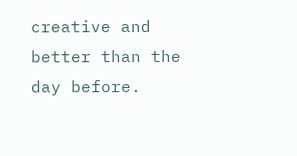creative and better than the day before.